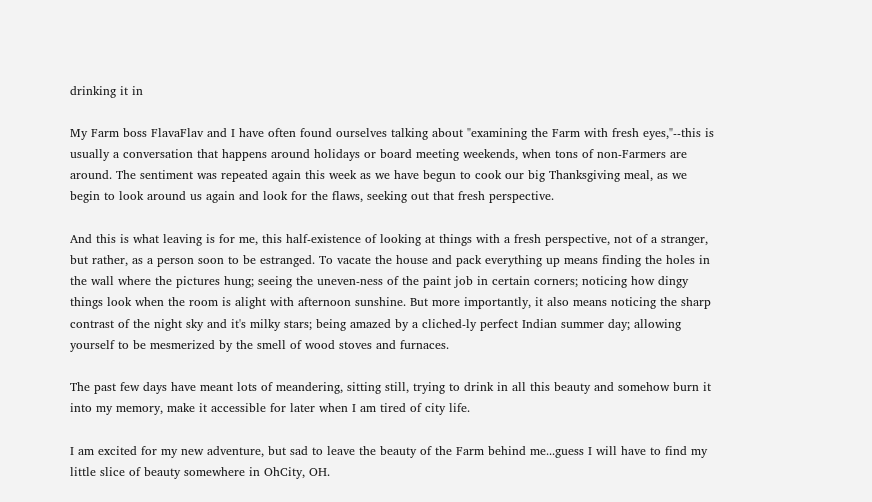drinking it in

My Farm boss FlavaFlav and I have often found ourselves talking about "examining the Farm with fresh eyes,"--this is usually a conversation that happens around holidays or board meeting weekends, when tons of non-Farmers are around. The sentiment was repeated again this week as we have begun to cook our big Thanksgiving meal, as we begin to look around us again and look for the flaws, seeking out that fresh perspective.

And this is what leaving is for me, this half-existence of looking at things with a fresh perspective, not of a stranger, but rather, as a person soon to be estranged. To vacate the house and pack everything up means finding the holes in the wall where the pictures hung; seeing the uneven-ness of the paint job in certain corners; noticing how dingy things look when the room is alight with afternoon sunshine. But more importantly, it also means noticing the sharp contrast of the night sky and it's milky stars; being amazed by a cliched-ly perfect Indian summer day; allowing yourself to be mesmerized by the smell of wood stoves and furnaces.

The past few days have meant lots of meandering, sitting still, trying to drink in all this beauty and somehow burn it into my memory, make it accessible for later when I am tired of city life.

I am excited for my new adventure, but sad to leave the beauty of the Farm behind me...guess I will have to find my little slice of beauty somewhere in OhCity, OH.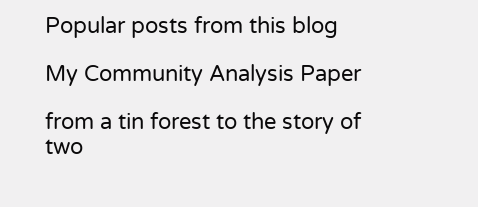Popular posts from this blog

My Community Analysis Paper

from a tin forest to the story of two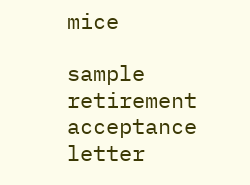mice

sample retirement acceptance letter